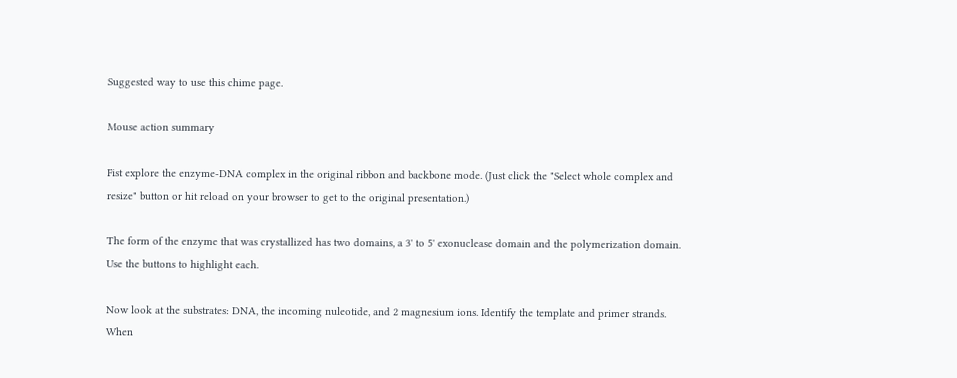Suggested way to use this chime page.

Mouse action summary

Fist explore the enzyme-DNA complex in the original ribbon and backbone mode. (Just click the "Select whole complex and resize" button or hit reload on your browser to get to the original presentation.)

The form of the enzyme that was crystallized has two domains, a 3' to 5' exonuclease domain and the polymerization domain. Use the buttons to highlight each.

Now look at the substrates: DNA, the incoming nuleotide, and 2 magnesium ions. Identify the template and primer strands. When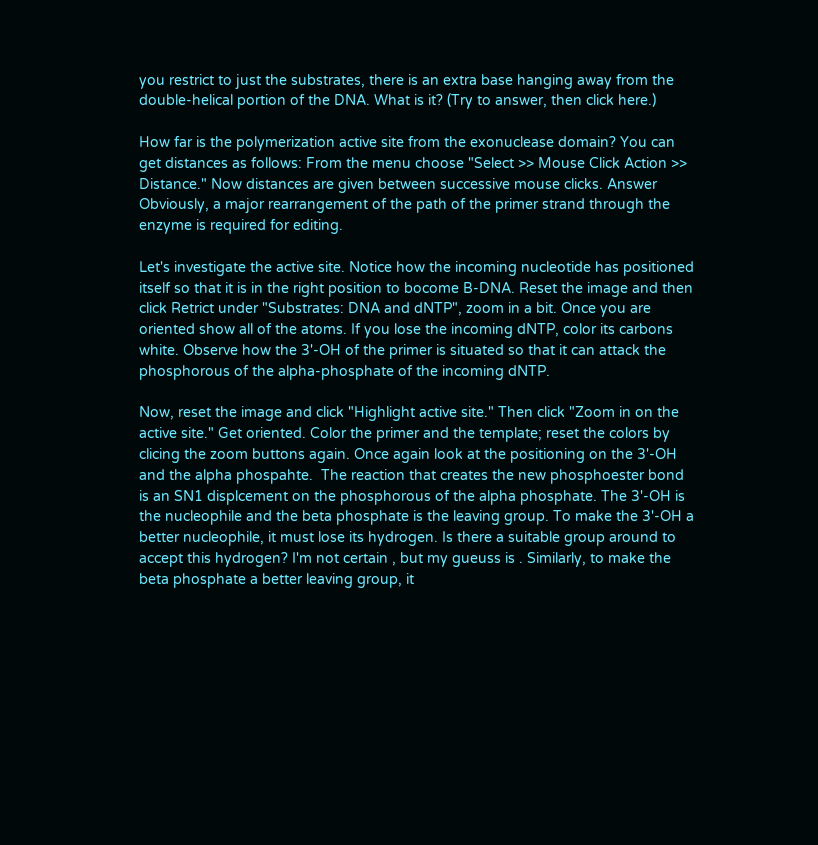you restrict to just the substrates, there is an extra base hanging away from the double-helical portion of the DNA. What is it? (Try to answer, then click here.)

How far is the polymerization active site from the exonuclease domain? You can get distances as follows: From the menu choose "Select >> Mouse Click Action >> Distance." Now distances are given between successive mouse clicks. Answer
Obviously, a major rearrangement of the path of the primer strand through the enzyme is required for editing.

Let's investigate the active site. Notice how the incoming nucleotide has positioned itself so that it is in the right position to bocome B-DNA. Reset the image and then click Retrict under "Substrates: DNA and dNTP", zoom in a bit. Once you are oriented show all of the atoms. If you lose the incoming dNTP, color its carbons white. Observe how the 3'-OH of the primer is situated so that it can attack the phosphorous of the alpha-phosphate of the incoming dNTP.

Now, reset the image and click "Highlight active site." Then click "Zoom in on the active site." Get oriented. Color the primer and the template; reset the colors by clicing the zoom buttons again. Once again look at the positioning on the 3'-OH and the alpha phospahte.  The reaction that creates the new phosphoester bond is an SN1 displcement on the phosphorous of the alpha phosphate. The 3'-OH is the nucleophile and the beta phosphate is the leaving group. To make the 3'-OH a better nucleophile, it must lose its hydrogen. Is there a suitable group around to accept this hydrogen? I'm not certain , but my gueuss is . Similarly, to make the beta phosphate a better leaving group, it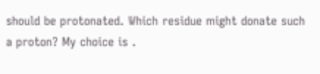should be protonated. Which residue might donate such a proton? My choice is .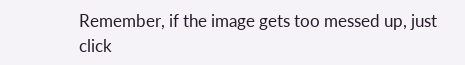Remember, if the image gets too messed up, just click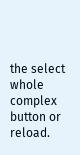the select whole complex button or reload.